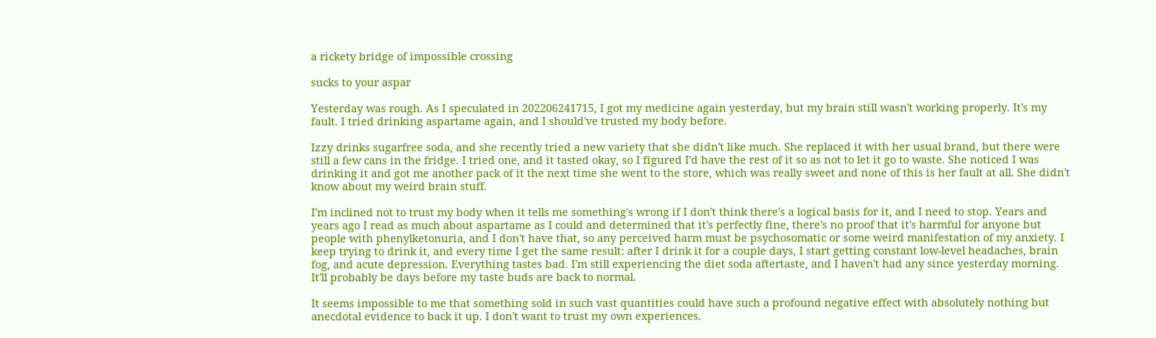a rickety bridge of impossible crossing

sucks to your aspar

Yesterday was rough. As I speculated in 202206241715, I got my medicine again yesterday, but my brain still wasn't working properly. It's my fault. I tried drinking aspartame again, and I should've trusted my body before.

Izzy drinks sugarfree soda, and she recently tried a new variety that she didn't like much. She replaced it with her usual brand, but there were still a few cans in the fridge. I tried one, and it tasted okay, so I figured I'd have the rest of it so as not to let it go to waste. She noticed I was drinking it and got me another pack of it the next time she went to the store, which was really sweet and none of this is her fault at all. She didn't know about my weird brain stuff.

I'm inclined not to trust my body when it tells me something's wrong if I don't think there's a logical basis for it, and I need to stop. Years and years ago I read as much about aspartame as I could and determined that it's perfectly fine, there's no proof that it's harmful for anyone but people with phenylketonuria, and I don't have that, so any perceived harm must be psychosomatic or some weird manifestation of my anxiety. I keep trying to drink it, and every time I get the same result: after I drink it for a couple days, I start getting constant low-level headaches, brain fog, and acute depression. Everything tastes bad. I'm still experiencing the diet soda aftertaste, and I haven't had any since yesterday morning. It'll probably be days before my taste buds are back to normal.

It seems impossible to me that something sold in such vast quantities could have such a profound negative effect with absolutely nothing but anecdotal evidence to back it up. I don't want to trust my own experiences.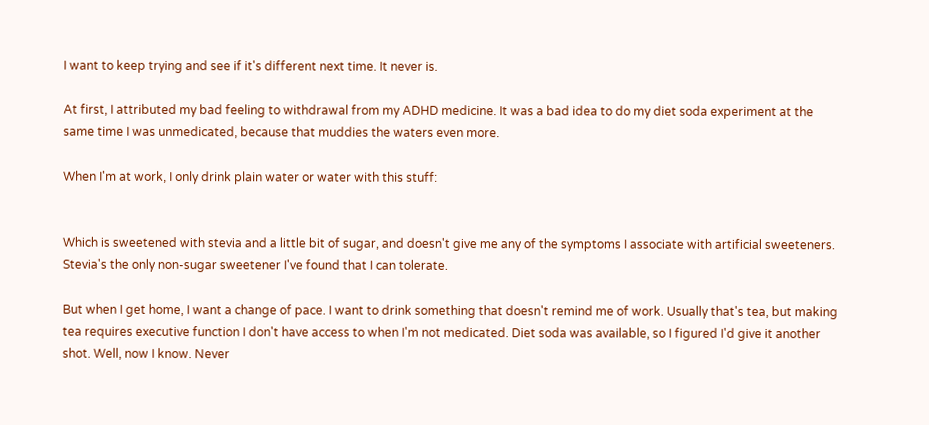I want to keep trying and see if it's different next time. It never is.

At first, I attributed my bad feeling to withdrawal from my ADHD medicine. It was a bad idea to do my diet soda experiment at the same time I was unmedicated, because that muddies the waters even more.

When I'm at work, I only drink plain water or water with this stuff:


Which is sweetened with stevia and a little bit of sugar, and doesn't give me any of the symptoms I associate with artificial sweeteners. Stevia's the only non-sugar sweetener I've found that I can tolerate.

But when I get home, I want a change of pace. I want to drink something that doesn't remind me of work. Usually that's tea, but making tea requires executive function I don't have access to when I'm not medicated. Diet soda was available, so I figured I'd give it another shot. Well, now I know. Never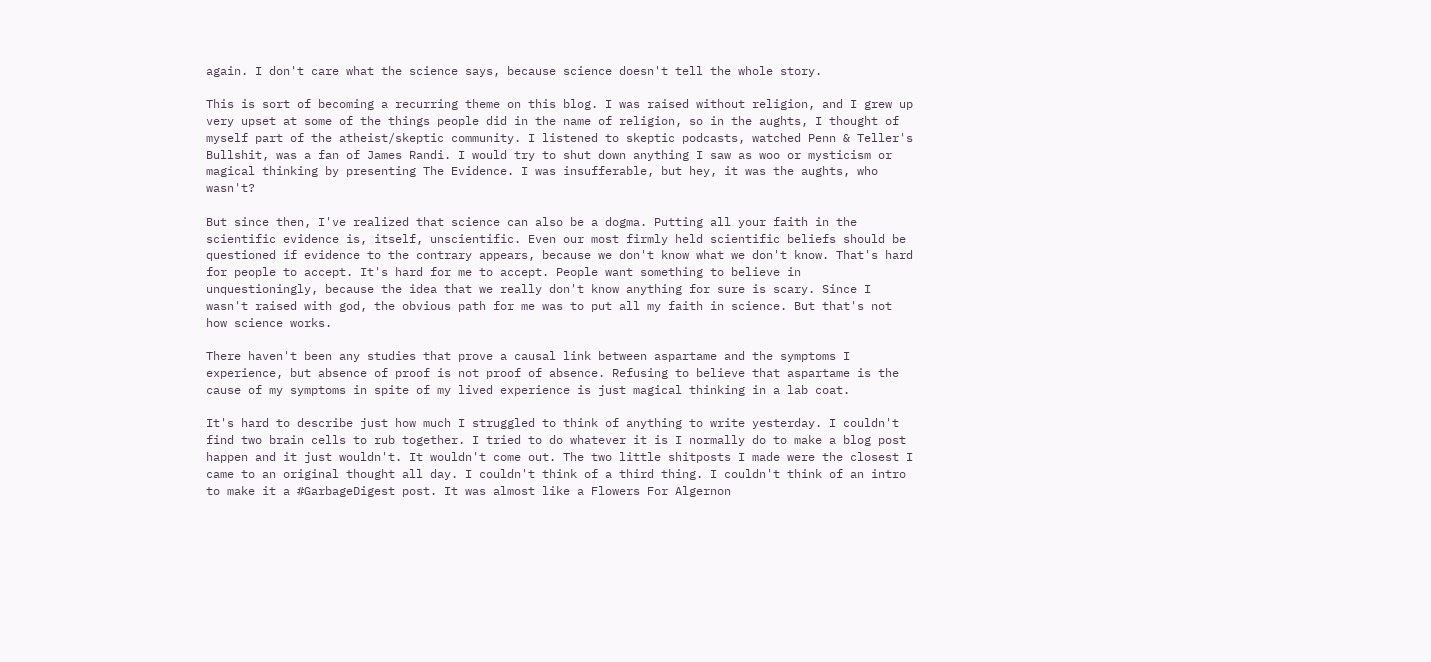again. I don't care what the science says, because science doesn't tell the whole story.

This is sort of becoming a recurring theme on this blog. I was raised without religion, and I grew up very upset at some of the things people did in the name of religion, so in the aughts, I thought of myself part of the atheist/skeptic community. I listened to skeptic podcasts, watched Penn & Teller's Bullshit, was a fan of James Randi. I would try to shut down anything I saw as woo or mysticism or magical thinking by presenting The Evidence. I was insufferable, but hey, it was the aughts, who wasn't?

But since then, I've realized that science can also be a dogma. Putting all your faith in the scientific evidence is, itself, unscientific. Even our most firmly held scientific beliefs should be questioned if evidence to the contrary appears, because we don't know what we don't know. That's hard for people to accept. It's hard for me to accept. People want something to believe in unquestioningly, because the idea that we really don't know anything for sure is scary. Since I wasn't raised with god, the obvious path for me was to put all my faith in science. But that's not how science works.

There haven't been any studies that prove a causal link between aspartame and the symptoms I experience, but absence of proof is not proof of absence. Refusing to believe that aspartame is the cause of my symptoms in spite of my lived experience is just magical thinking in a lab coat.

It's hard to describe just how much I struggled to think of anything to write yesterday. I couldn't find two brain cells to rub together. I tried to do whatever it is I normally do to make a blog post happen and it just wouldn't. It wouldn't come out. The two little shitposts I made were the closest I came to an original thought all day. I couldn't think of a third thing. I couldn't think of an intro to make it a #GarbageDigest post. It was almost like a Flowers For Algernon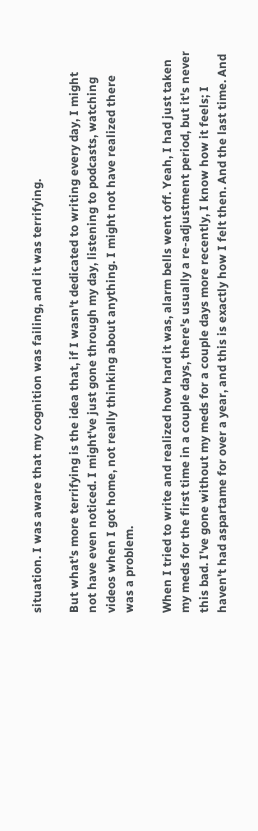situation. I was aware that my cognition was failing, and it was terrifying.

But what's more terrifying is the idea that, if I wasn't dedicated to writing every day, I might not have even noticed. I might've just gone through my day, listening to podcasts, watching videos when I got home, not really thinking about anything. I might not have realized there was a problem.

When I tried to write and realized how hard it was, alarm bells went off. Yeah, I had just taken my meds for the first time in a couple days, there's usually a re-adjustment period, but it's never this bad. I've gone without my meds for a couple days more recently, I know how it feels; I haven't had aspartame for over a year, and this is exactly how I felt then. And the last time. And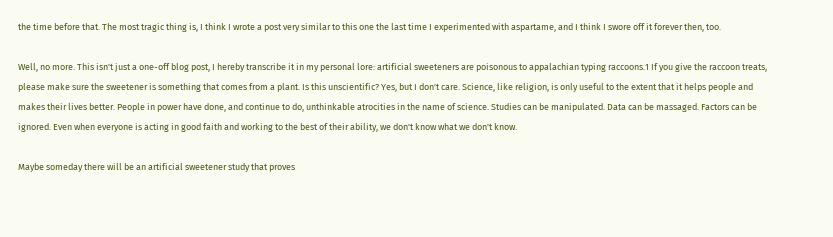the time before that. The most tragic thing is, I think I wrote a post very similar to this one the last time I experimented with aspartame, and I think I swore off it forever then, too.

Well, no more. This isn't just a one-off blog post, I hereby transcribe it in my personal lore: artificial sweeteners are poisonous to appalachian typing raccoons.1 If you give the raccoon treats, please make sure the sweetener is something that comes from a plant. Is this unscientific? Yes, but I don't care. Science, like religion, is only useful to the extent that it helps people and makes their lives better. People in power have done, and continue to do, unthinkable atrocities in the name of science. Studies can be manipulated. Data can be massaged. Factors can be ignored. Even when everyone is acting in good faith and working to the best of their ability, we don't know what we don't know.

Maybe someday there will be an artificial sweetener study that proves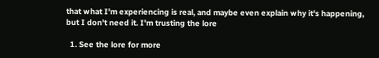that what I'm experiencing is real, and maybe even explain why it's happening, but I don't need it. I'm trusting the lore

  1. See the lore for more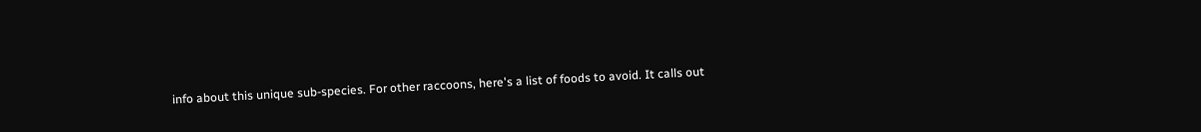info about this unique sub-species. For other raccoons, here's a list of foods to avoid. It calls out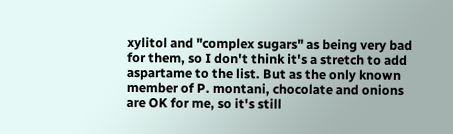xylitol and "complex sugars" as being very bad for them, so I don't think it's a stretch to add aspartame to the list. But as the only known member of P. montani, chocolate and onions are OK for me, so it's still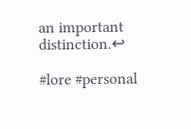an important distinction.↩

#lore #personal